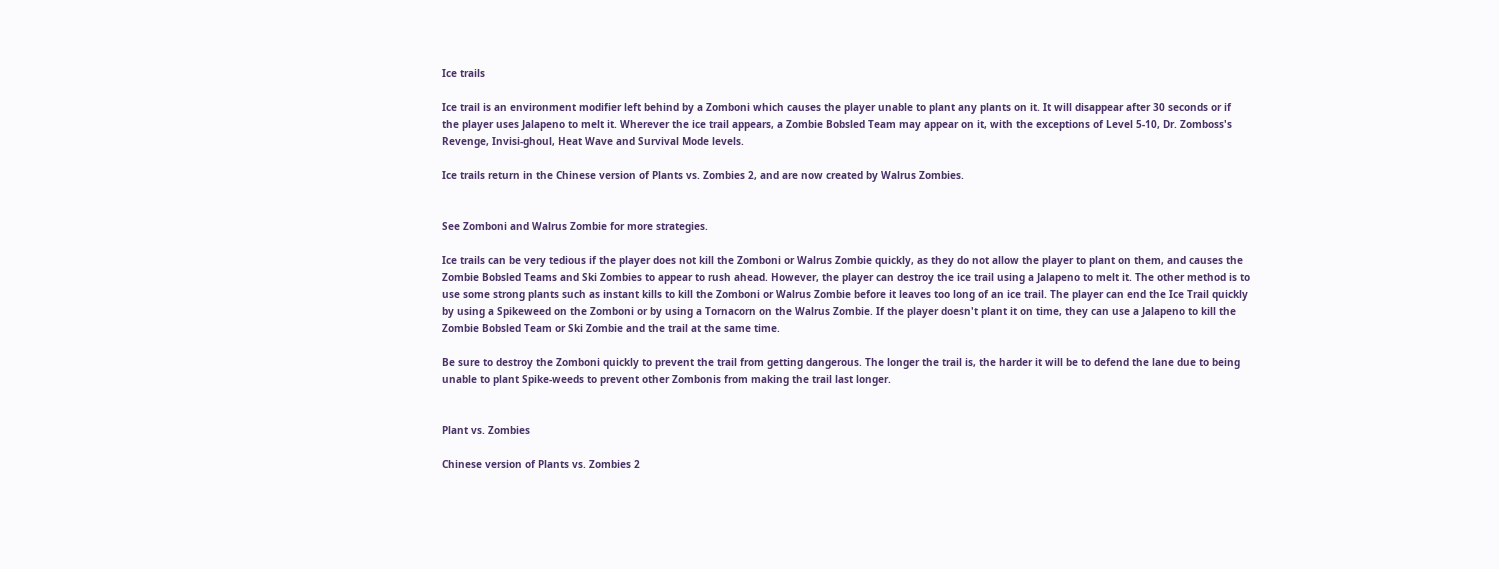Ice trails

Ice trail is an environment modifier left behind by a Zomboni which causes the player unable to plant any plants on it. It will disappear after 30 seconds or if the player uses Jalapeno to melt it. Wherever the ice trail appears, a Zombie Bobsled Team may appear on it, with the exceptions of Level 5-10, Dr. Zomboss's Revenge, Invisi-ghoul, Heat Wave and Survival Mode levels.

Ice trails return in the Chinese version of Plants vs. Zombies 2, and are now created by Walrus Zombies.


See Zomboni and Walrus Zombie for more strategies.

Ice trails can be very tedious if the player does not kill the Zomboni or Walrus Zombie quickly, as they do not allow the player to plant on them, and causes the Zombie Bobsled Teams and Ski Zombies to appear to rush ahead. However, the player can destroy the ice trail using a Jalapeno to melt it. The other method is to use some strong plants such as instant kills to kill the Zomboni or Walrus Zombie before it leaves too long of an ice trail. The player can end the Ice Trail quickly by using a Spikeweed on the Zomboni or by using a Tornacorn on the Walrus Zombie. If the player doesn't plant it on time, they can use a Jalapeno to kill the Zombie Bobsled Team or Ski Zombie and the trail at the same time.

Be sure to destroy the Zomboni quickly to prevent the trail from getting dangerous. The longer the trail is, the harder it will be to defend the lane due to being unable to plant Spike-weeds to prevent other Zombonis from making the trail last longer.


Plant vs. Zombies

Chinese version of Plants vs. Zombies 2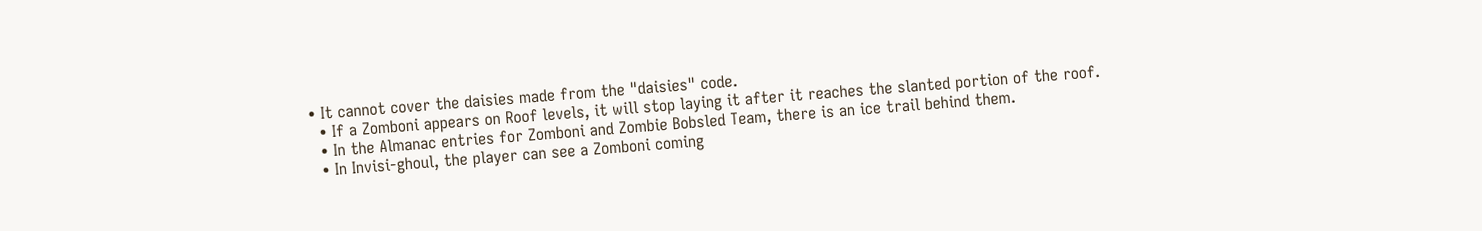• It cannot cover the daisies made from the "daisies" code.
  • If a Zomboni appears on Roof levels, it will stop laying it after it reaches the slanted portion of the roof.
  • In the Almanac entries for Zomboni and Zombie Bobsled Team, there is an ice trail behind them.
  • In Invisi-ghoul, the player can see a Zomboni coming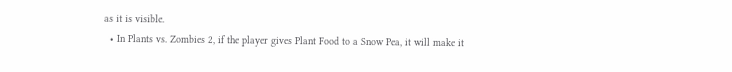as it is visible.
  • In Plants vs. Zombies 2, if the player gives Plant Food to a Snow Pea, it will make it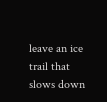leave an ice trail that slows down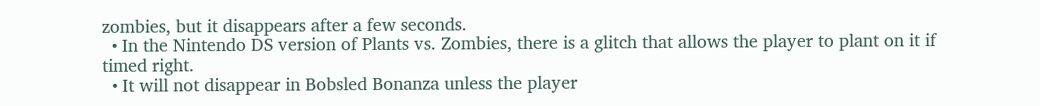zombies, but it disappears after a few seconds.
  • In the Nintendo DS version of Plants vs. Zombies, there is a glitch that allows the player to plant on it if timed right.
  • It will not disappear in Bobsled Bonanza unless the player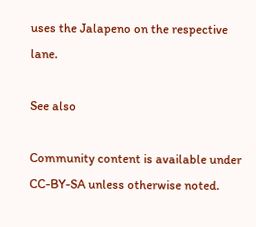uses the Jalapeno on the respective lane.

See also

Community content is available under CC-BY-SA unless otherwise noted.